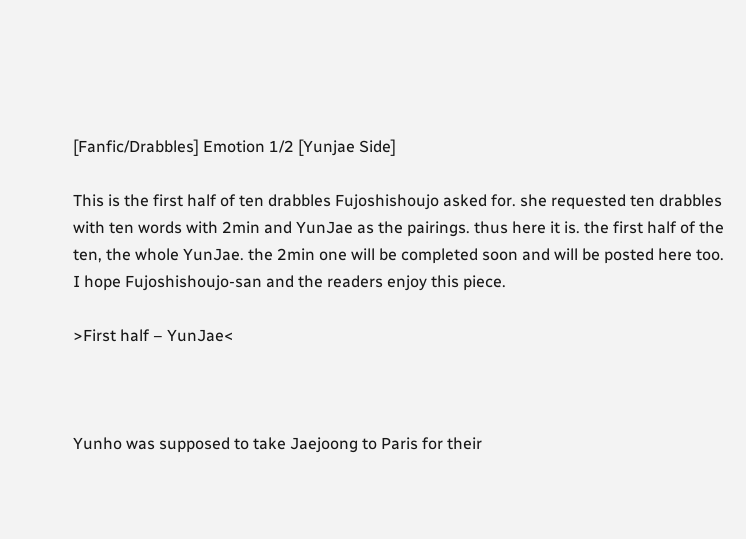[Fanfic/Drabbles] Emotion 1/2 [Yunjae Side]

This is the first half of ten drabbles Fujoshishoujo asked for. she requested ten drabbles with ten words with 2min and YunJae as the pairings. thus here it is. the first half of the ten, the whole YunJae. the 2min one will be completed soon and will be posted here too. I hope Fujoshishoujo-san and the readers enjoy this piece.

>First half – YunJae<



Yunho was supposed to take Jaejoong to Paris for their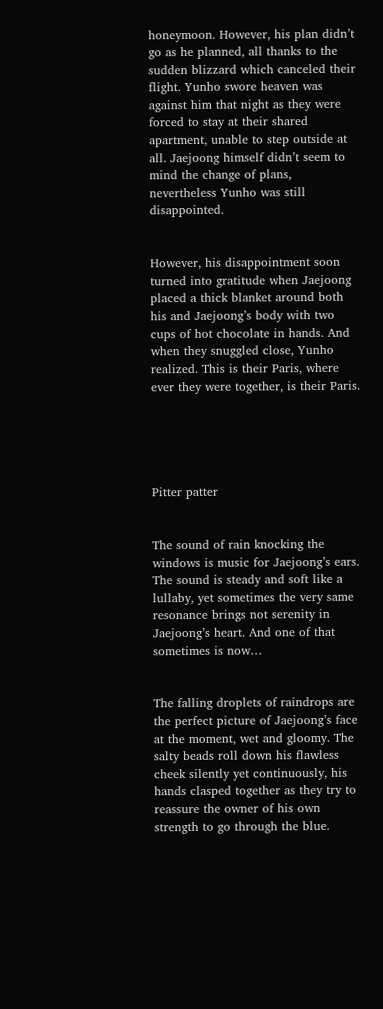honeymoon. However, his plan didn’t go as he planned, all thanks to the sudden blizzard which canceled their flight. Yunho swore heaven was against him that night as they were forced to stay at their shared apartment, unable to step outside at all. Jaejoong himself didn’t seem to mind the change of plans, nevertheless Yunho was still disappointed.


However, his disappointment soon turned into gratitude when Jaejoong placed a thick blanket around both his and Jaejoong’s body with two cups of hot chocolate in hands. And when they snuggled close, Yunho realized. This is their Paris, where ever they were together, is their Paris.





Pitter patter


The sound of rain knocking the windows is music for Jaejoong’s ears. The sound is steady and soft like a lullaby, yet sometimes the very same resonance brings not serenity in Jaejoong’s heart. And one of that sometimes is now…


The falling droplets of raindrops are the perfect picture of Jaejoong’s face at the moment, wet and gloomy. The salty beads roll down his flawless cheek silently yet continuously, his hands clasped together as they try to reassure the owner of his own strength to go through the blue.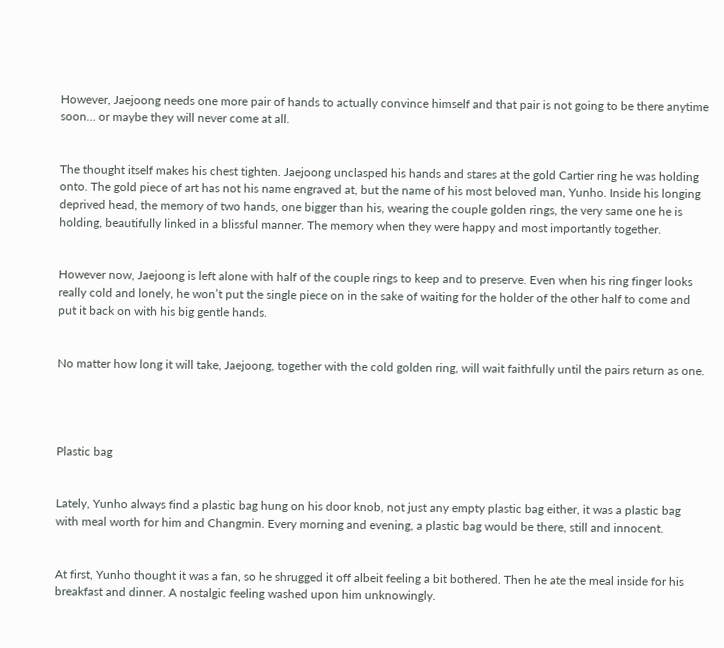However, Jaejoong needs one more pair of hands to actually convince himself and that pair is not going to be there anytime soon… or maybe they will never come at all.


The thought itself makes his chest tighten. Jaejoong unclasped his hands and stares at the gold Cartier ring he was holding onto. The gold piece of art has not his name engraved at, but the name of his most beloved man, Yunho. Inside his longing deprived head, the memory of two hands, one bigger than his, wearing the couple golden rings, the very same one he is holding, beautifully linked in a blissful manner. The memory when they were happy and most importantly together.


However now, Jaejoong is left alone with half of the couple rings to keep and to preserve. Even when his ring finger looks really cold and lonely, he won’t put the single piece on in the sake of waiting for the holder of the other half to come and put it back on with his big gentle hands.


No matter how long it will take, Jaejoong, together with the cold golden ring, will wait faithfully until the pairs return as one.




Plastic bag


Lately, Yunho always find a plastic bag hung on his door knob, not just any empty plastic bag either, it was a plastic bag with meal worth for him and Changmin. Every morning and evening, a plastic bag would be there, still and innocent.


At first, Yunho thought it was a fan, so he shrugged it off albeit feeling a bit bothered. Then he ate the meal inside for his breakfast and dinner. A nostalgic feeling washed upon him unknowingly.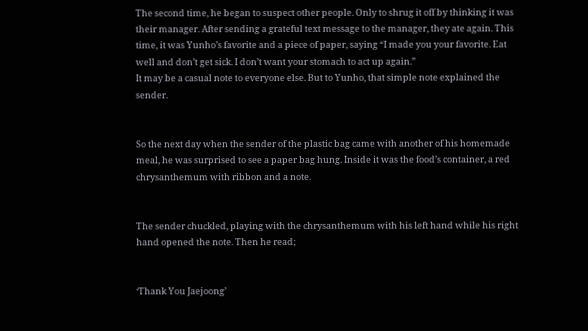The second time, he began to suspect other people. Only to shrug it off by thinking it was their manager. After sending a grateful text message to the manager, they ate again. This time, it was Yunho’s favorite and a piece of paper, saying “I made you your favorite. Eat well and don’t get sick. I don’t want your stomach to act up again.”
It may be a casual note to everyone else. But to Yunho, that simple note explained the sender.


So the next day when the sender of the plastic bag came with another of his homemade meal, he was surprised to see a paper bag hung. Inside it was the food’s container, a red chrysanthemum with ribbon and a note.


The sender chuckled, playing with the chrysanthemum with his left hand while his right hand opened the note. Then he read;


‘Thank You Jaejoong’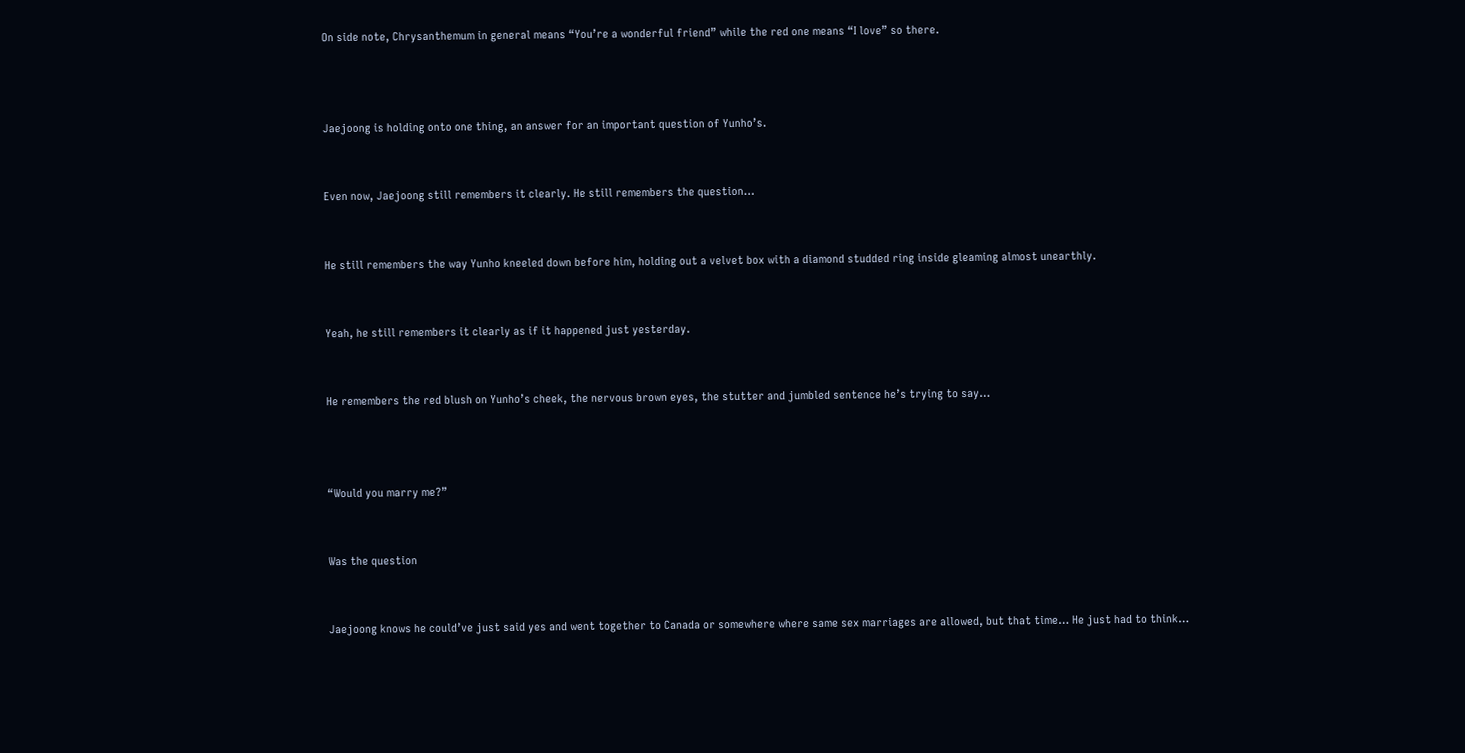On side note, Chrysanthemum in general means “You’re a wonderful friend” while the red one means “I love” so there.



Jaejoong is holding onto one thing, an answer for an important question of Yunho’s.


Even now, Jaejoong still remembers it clearly. He still remembers the question…


He still remembers the way Yunho kneeled down before him, holding out a velvet box with a diamond studded ring inside gleaming almost unearthly.


Yeah, he still remembers it clearly as if it happened just yesterday.


He remembers the red blush on Yunho’s cheek, the nervous brown eyes, the stutter and jumbled sentence he’s trying to say…



“Would you marry me?”


Was the question


Jaejoong knows he could’ve just said yes and went together to Canada or somewhere where same sex marriages are allowed, but that time… He just had to think…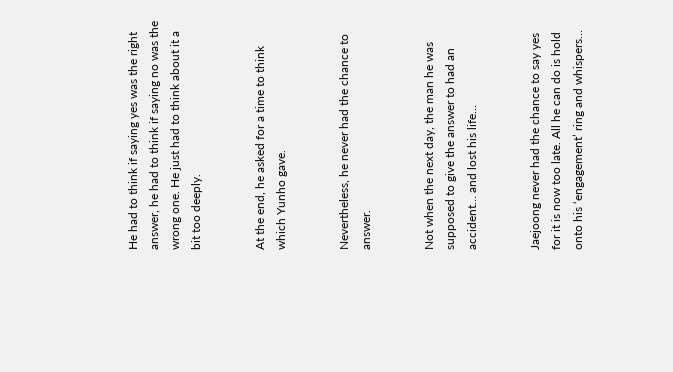He had to think if saying yes was the right answer, he had to think if saying no was the wrong one. He just had to think about it a bit too deeply.


At the end, he asked for a time to think which Yunho gave.


Nevertheless, he never had the chance to answer.


Not when the next day, the man he was supposed to give the answer to had an accident… and lost his life…


Jaejoong never had the chance to say yes for it is now too late. All he can do is hold onto his ‘engagement’ ring and whispers…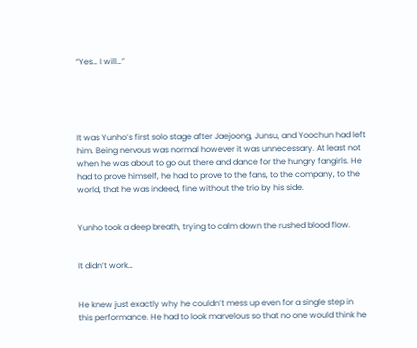“Yes… I will…”





It was Yunho’s first solo stage after Jaejoong, Junsu, and Yoochun had left him. Being nervous was normal however it was unnecessary. At least not when he was about to go out there and dance for the hungry fangirls. He had to prove himself, he had to prove to the fans, to the company, to the world, that he was indeed, fine without the trio by his side.


Yunho took a deep breath, trying to calm down the rushed blood flow.


It didn’t work…


He knew just exactly why he couldn’t mess up even for a single step in this performance. He had to look marvelous so that no one would think he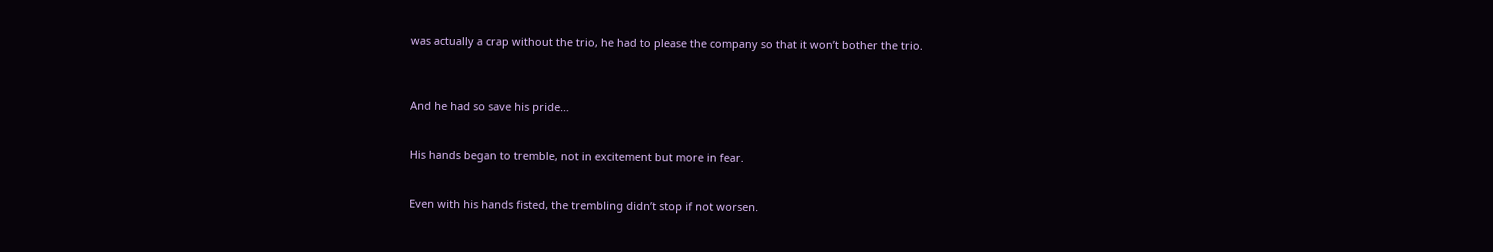was actually a crap without the trio, he had to please the company so that it won’t bother the trio.



And he had so save his pride…


His hands began to tremble, not in excitement but more in fear.


Even with his hands fisted, the trembling didn’t stop if not worsen.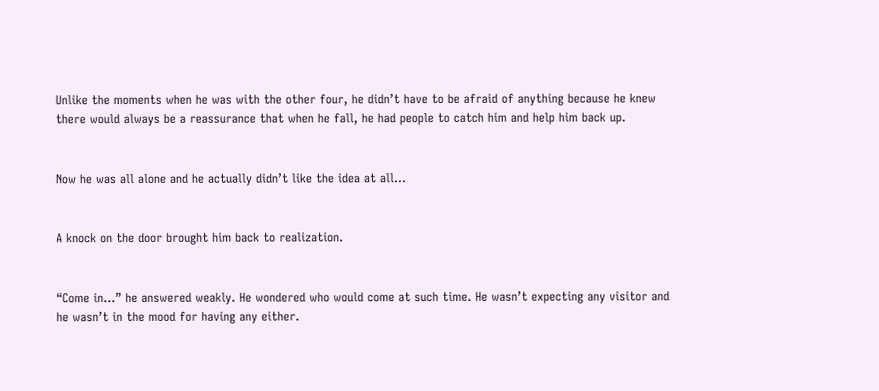Unlike the moments when he was with the other four, he didn’t have to be afraid of anything because he knew there would always be a reassurance that when he fall, he had people to catch him and help him back up.


Now he was all alone and he actually didn’t like the idea at all…


A knock on the door brought him back to realization.


“Come in…” he answered weakly. He wondered who would come at such time. He wasn’t expecting any visitor and he wasn’t in the mood for having any either.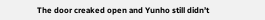The door creaked open and Yunho still didn’t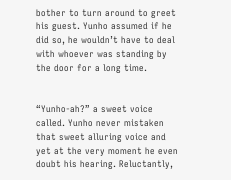bother to turn around to greet his guest. Yunho assumed if he did so, he wouldn’t have to deal with whoever was standing by the door for a long time.


“Yunho-ah?” a sweet voice called. Yunho never mistaken that sweet alluring voice and yet at the very moment he even doubt his hearing. Reluctantly,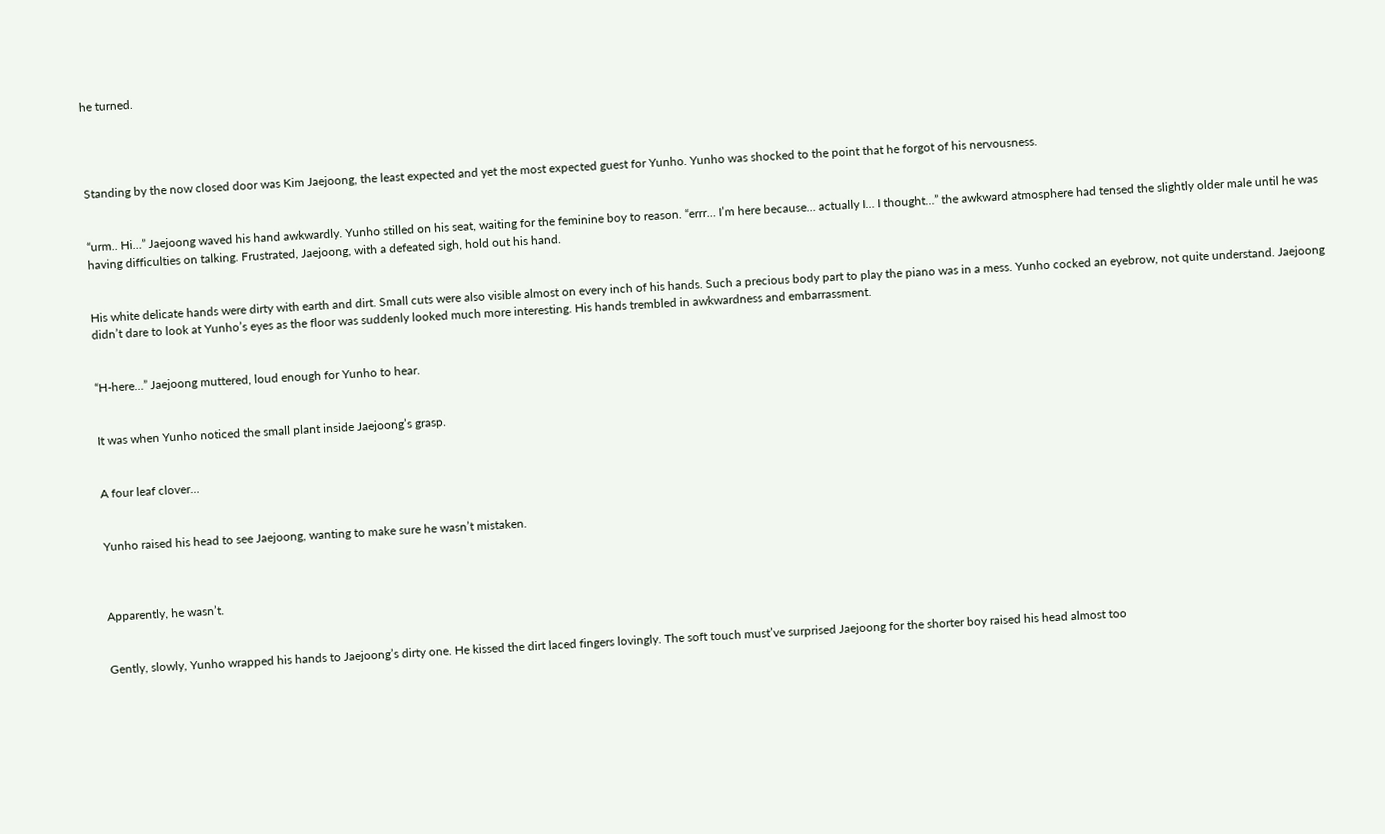he turned.




Standing by the now closed door was Kim Jaejoong, the least expected and yet the most expected guest for Yunho. Yunho was shocked to the point that he forgot of his nervousness.


“urm.. Hi…” Jaejoong waved his hand awkwardly. Yunho stilled on his seat, waiting for the feminine boy to reason. “errr… I’m here because… actually I… I thought…” the awkward atmosphere had tensed the slightly older male until he was having difficulties on talking. Frustrated, Jaejoong, with a defeated sigh, hold out his hand.


His white delicate hands were dirty with earth and dirt. Small cuts were also visible almost on every inch of his hands. Such a precious body part to play the piano was in a mess. Yunho cocked an eyebrow, not quite understand. Jaejoong didn’t dare to look at Yunho’s eyes as the floor was suddenly looked much more interesting. His hands trembled in awkwardness and embarrassment.


“H-here…” Jaejoong muttered, loud enough for Yunho to hear.


It was when Yunho noticed the small plant inside Jaejoong’s grasp.


A four leaf clover…


Yunho raised his head to see Jaejoong, wanting to make sure he wasn’t mistaken.



Apparently, he wasn’t.


Gently, slowly, Yunho wrapped his hands to Jaejoong’s dirty one. He kissed the dirt laced fingers lovingly. The soft touch must’ve surprised Jaejoong for the shorter boy raised his head almost too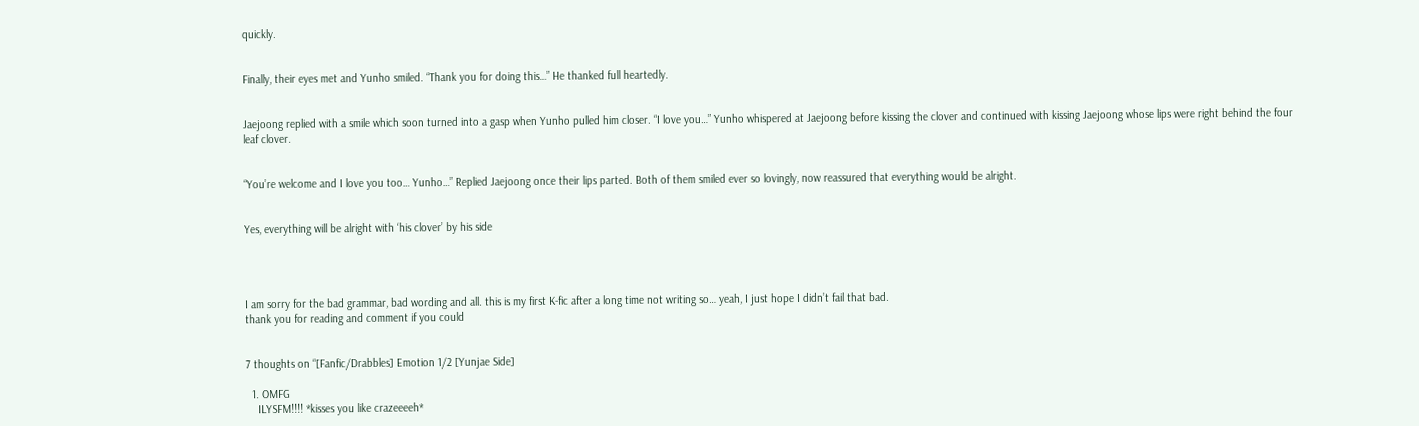quickly.


Finally, their eyes met and Yunho smiled. “Thank you for doing this…” He thanked full heartedly.


Jaejoong replied with a smile which soon turned into a gasp when Yunho pulled him closer. “I love you…” Yunho whispered at Jaejoong before kissing the clover and continued with kissing Jaejoong whose lips were right behind the four leaf clover.


“You’re welcome and I love you too… Yunho…” Replied Jaejoong once their lips parted. Both of them smiled ever so lovingly, now reassured that everything would be alright.


Yes, everything will be alright with ‘his clover’ by his side




I am sorry for the bad grammar, bad wording and all. this is my first K-fic after a long time not writing so… yeah, I just hope I didn’t fail that bad.
thank you for reading and comment if you could


7 thoughts on “[Fanfic/Drabbles] Emotion 1/2 [Yunjae Side]

  1. OMFG
    ILYSFM!!!! *kisses you like crazeeeeh*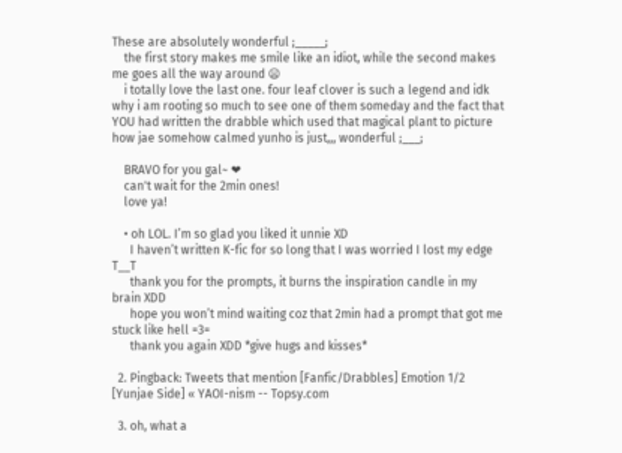These are absolutely wonderful ;_____;
    the first story makes me smile like an idiot, while the second makes me goes all the way around 😦
    i totally love the last one. four leaf clover is such a legend and idk why i am rooting so much to see one of them someday and the fact that YOU had written the drabble which used that magical plant to picture how jae somehow calmed yunho is just,,, wonderful ;___;

    BRAVO for you gal~ ❤
    can't wait for the 2min ones!
    love ya!

    • oh LOL. I’m so glad you liked it unnie XD
      I haven’t written K-fic for so long that I was worried I lost my edge T__T
      thank you for the prompts, it burns the inspiration candle in my brain XDD
      hope you won’t mind waiting coz that 2min had a prompt that got me stuck like hell =3=
      thank you again XDD *give hugs and kisses*

  2. Pingback: Tweets that mention [Fanfic/Drabbles] Emotion 1/2 [Yunjae Side] « YAOI-nism -- Topsy.com

  3. oh, what a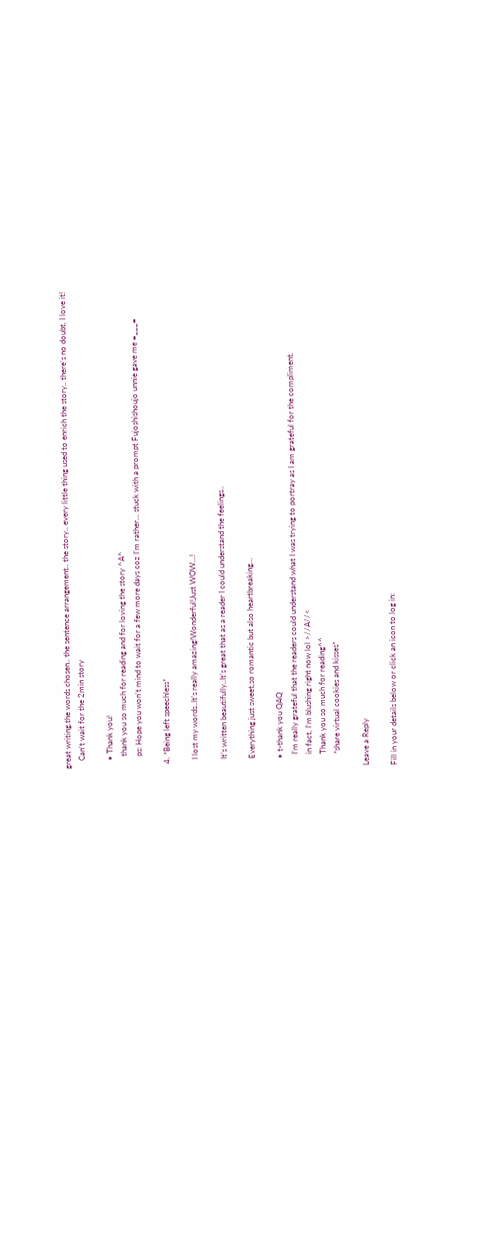great writing.the words chosen.. the sentence arrangement.. the story.. every little thing used to enrich the story.. there’s no doubt, I love it!
    Can’t wait for the 2min story

    • Thank you!
      thank you so much for reading and for loving the story ^A^
      ps: Hope you won’t mind to wait for a few more days coz I’m rather… stuck with a prompt Fujoshishoujo unnie gave me =___=

  4. *Being left speechless*

    I lost my words..It’s really amazing!Wonderful!Just WOW…!

    It’s written beautifully..It’s great that as a reader I could understand the feelings..

    Everything just sweet,so romantic but also heartbreaking…

    • t-thank you QAQ
      I’m really grateful that the readers could understand what I was trying to portray as I am grateful for the compliment.
      in fact, I’m blushing right now lol >//A//<
      Thank you so much for reading^^
      *share virtual cookies and kisses*

Leave a Reply

Fill in your details below or click an icon to log in: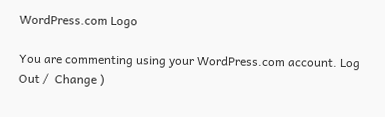WordPress.com Logo

You are commenting using your WordPress.com account. Log Out /  Change )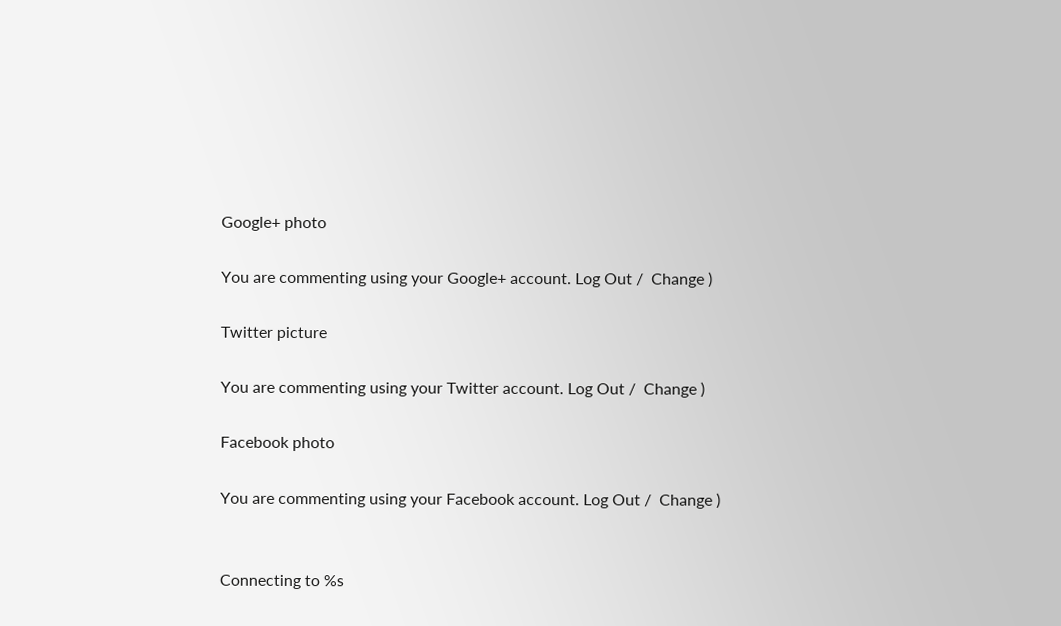Google+ photo

You are commenting using your Google+ account. Log Out /  Change )

Twitter picture

You are commenting using your Twitter account. Log Out /  Change )

Facebook photo

You are commenting using your Facebook account. Log Out /  Change )


Connecting to %s